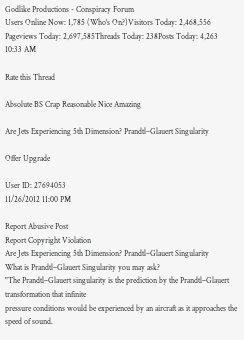Godlike Productions - Conspiracy Forum
Users Online Now: 1,785 (Who's On?)Visitors Today: 2,468,556
Pageviews Today: 2,697,585Threads Today: 238Posts Today: 4,263
10:33 AM

Rate this Thread

Absolute BS Crap Reasonable Nice Amazing

Are Jets Experiencing 5th Dimension? Prandtl–Glauert Singularity

Offer Upgrade

User ID: 27694053
11/26/2012 11:00 PM

Report Abusive Post
Report Copyright Violation
Are Jets Experiencing 5th Dimension? Prandtl–Glauert Singularity
What is Prandtl–Glauert Singularity you may ask?
"The Prandtl–Glauert singularity is the prediction by the Prandtl–Glauert transformation that infinite
pressure conditions would be experienced by an aircraft as it approaches the speed of sound.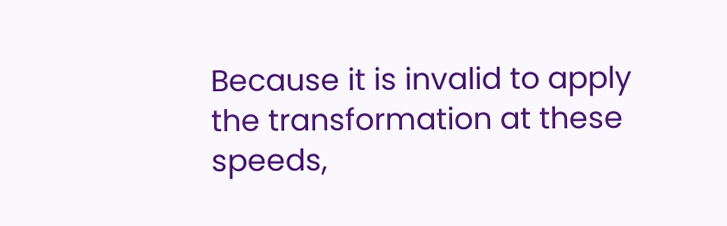Because it is invalid to apply the transformation at these speeds,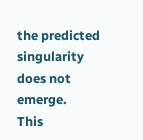the predicted singularity does not emerge.
This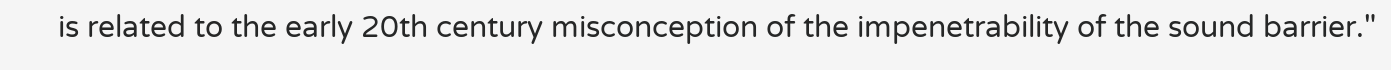is related to the early 20th century misconception of the impenetrability of the sound barrier."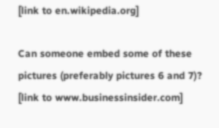[link to en.wikipedia.org]

Can someone embed some of these pictures (preferably pictures 6 and 7)?
[link to www.businessinsider.com]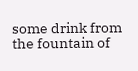some drink from the fountain of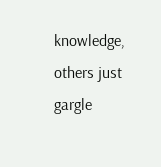knowledge, others just gargle